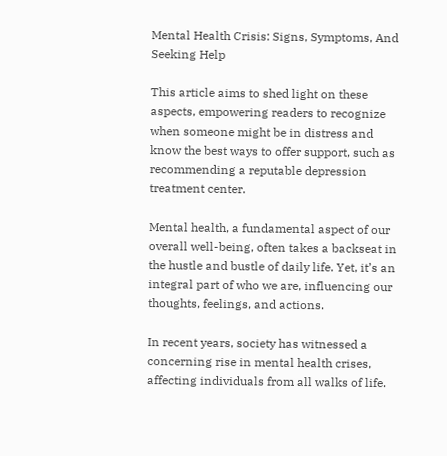Mental Health Crisis: Signs, Symptoms, And Seeking Help

This article aims to shed light on these aspects, empowering readers to recognize when someone might be in distress and know the best ways to offer support, such as recommending a reputable depression treatment center.

Mental health, a fundamental aspect of our overall well-being, often takes a backseat in the hustle and bustle of daily life. Yet, it’s an integral part of who we are, influencing our thoughts, feelings, and actions.

In recent years, society has witnessed a concerning rise in mental health crises, affecting individuals from all walks of life.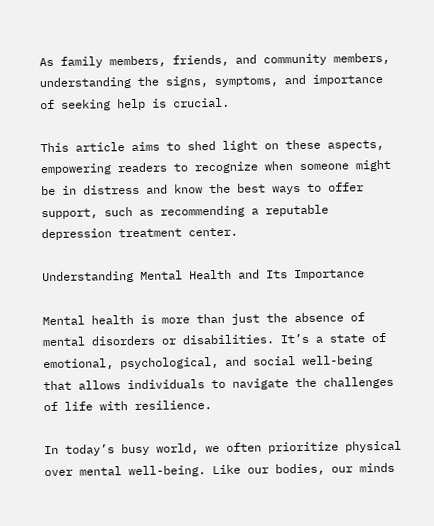As family members, friends, and community members, understanding the signs, symptoms, and importance of seeking help is crucial.

This article aims to shed light on these aspects, empowering readers to recognize when someone might be in distress and know the best ways to offer support, such as recommending a reputable depression treatment center.

Understanding Mental Health and Its Importance

Mental health is more than just the absence of mental disorders or disabilities. It’s a state of emotional, psychological, and social well-being that allows individuals to navigate the challenges of life with resilience.

In today’s busy world, we often prioritize physical over mental well-being. Like our bodies, our minds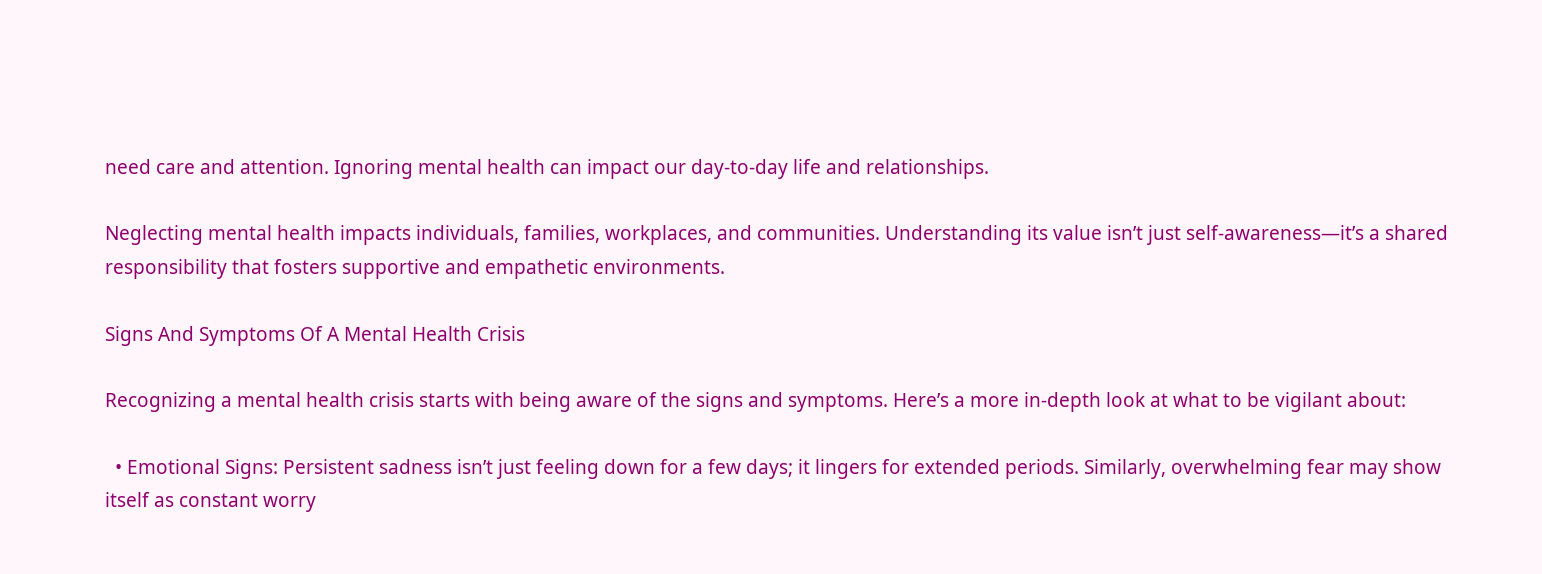need care and attention. Ignoring mental health can impact our day-to-day life and relationships.

Neglecting mental health impacts individuals, families, workplaces, and communities. Understanding its value isn’t just self-awareness—it’s a shared responsibility that fosters supportive and empathetic environments.

Signs And Symptoms Of A Mental Health Crisis

Recognizing a mental health crisis starts with being aware of the signs and symptoms. Here’s a more in-depth look at what to be vigilant about:

  • Emotional Signs: Persistent sadness isn’t just feeling down for a few days; it lingers for extended periods. Similarly, overwhelming fear may show itself as constant worry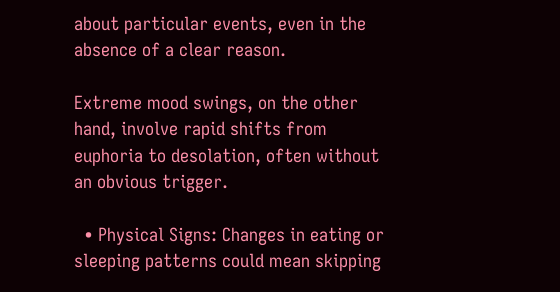about particular events, even in the absence of a clear reason.

Extreme mood swings, on the other hand, involve rapid shifts from euphoria to desolation, often without an obvious trigger.

  • Physical Signs: Changes in eating or sleeping patterns could mean skipping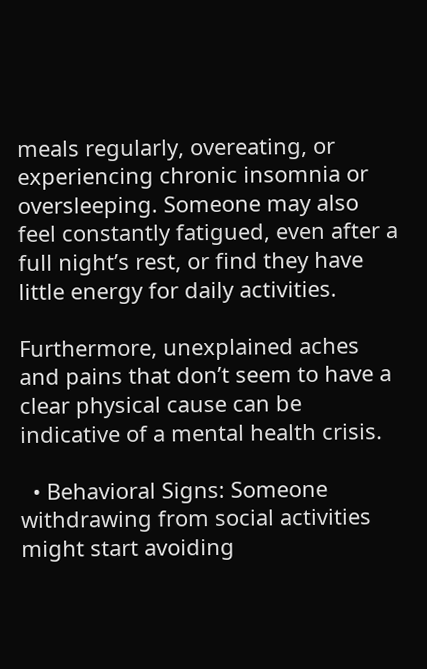meals regularly, overeating, or experiencing chronic insomnia or oversleeping. Someone may also feel constantly fatigued, even after a full night’s rest, or find they have little energy for daily activities.

Furthermore, unexplained aches and pains that don’t seem to have a clear physical cause can be indicative of a mental health crisis.

  • Behavioral Signs: Someone withdrawing from social activities might start avoiding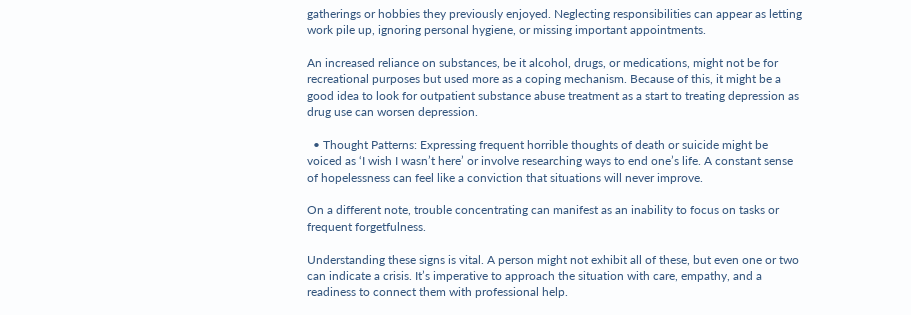gatherings or hobbies they previously enjoyed. Neglecting responsibilities can appear as letting work pile up, ignoring personal hygiene, or missing important appointments.

An increased reliance on substances, be it alcohol, drugs, or medications, might not be for recreational purposes but used more as a coping mechanism. Because of this, it might be a good idea to look for outpatient substance abuse treatment as a start to treating depression as drug use can worsen depression.

  • Thought Patterns: Expressing frequent horrible thoughts of death or suicide might be voiced as ‘I wish I wasn’t here’ or involve researching ways to end one’s life. A constant sense of hopelessness can feel like a conviction that situations will never improve.

On a different note, trouble concentrating can manifest as an inability to focus on tasks or frequent forgetfulness.

Understanding these signs is vital. A person might not exhibit all of these, but even one or two can indicate a crisis. It’s imperative to approach the situation with care, empathy, and a readiness to connect them with professional help.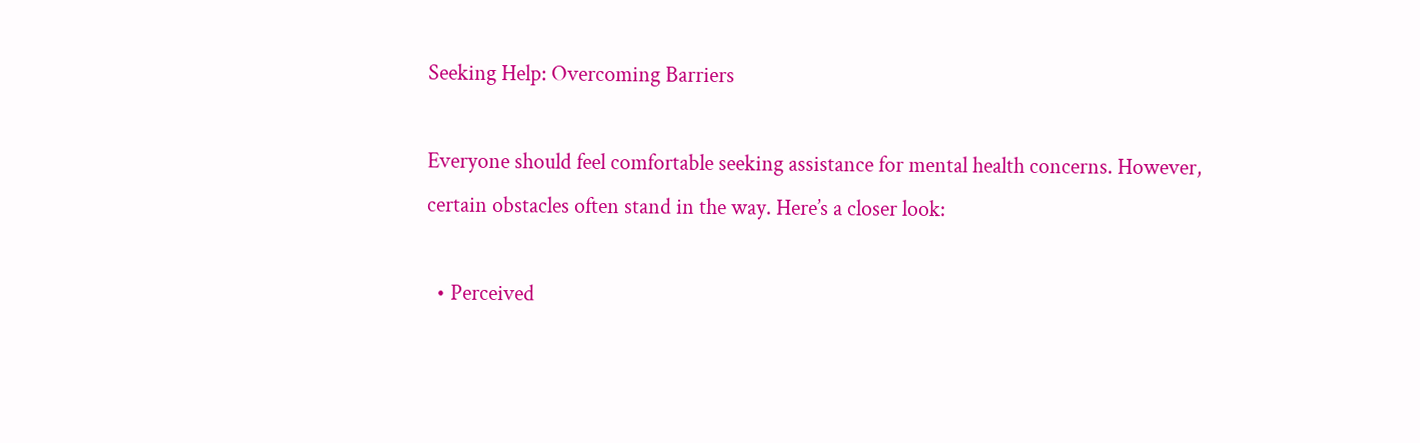Seeking Help: Overcoming Barriers

Everyone should feel comfortable seeking assistance for mental health concerns. However, certain obstacles often stand in the way. Here’s a closer look:

  • Perceived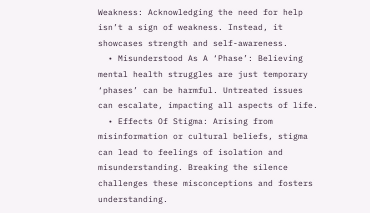Weakness: Acknowledging the need for help isn’t a sign of weakness. Instead, it showcases strength and self-awareness.
  • Misunderstood As A ‘Phase’: Believing mental health struggles are just temporary ‘phases’ can be harmful. Untreated issues can escalate, impacting all aspects of life.
  • Effects Of Stigma: Arising from misinformation or cultural beliefs, stigma can lead to feelings of isolation and misunderstanding. Breaking the silence challenges these misconceptions and fosters understanding.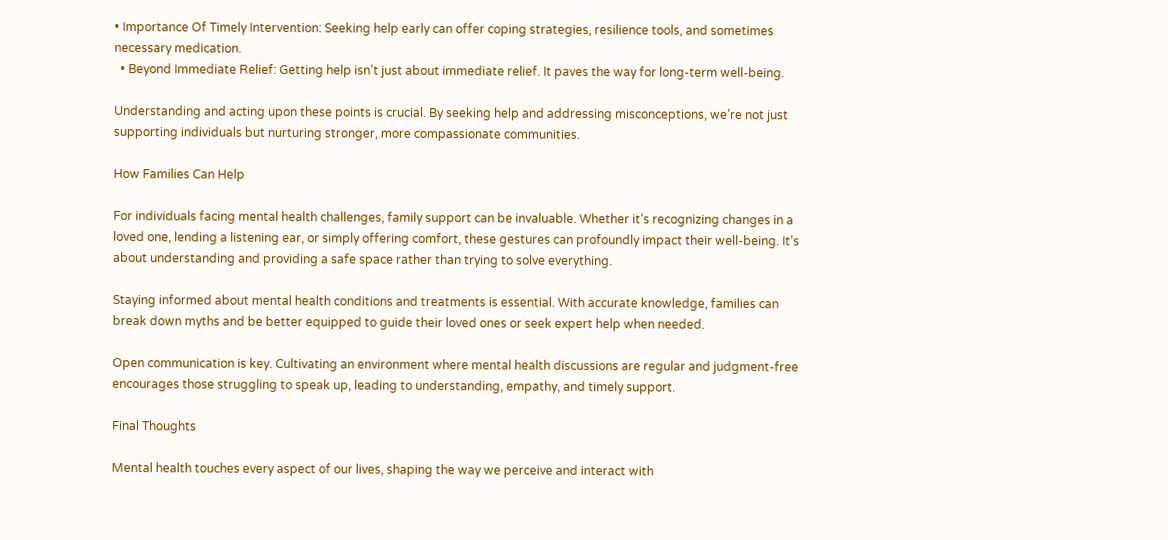• Importance Of Timely Intervention: Seeking help early can offer coping strategies, resilience tools, and sometimes necessary medication.
  • Beyond Immediate Relief: Getting help isn’t just about immediate relief. It paves the way for long-term well-being.

Understanding and acting upon these points is crucial. By seeking help and addressing misconceptions, we’re not just supporting individuals but nurturing stronger, more compassionate communities.

How Families Can Help

For individuals facing mental health challenges, family support can be invaluable. Whether it’s recognizing changes in a loved one, lending a listening ear, or simply offering comfort, these gestures can profoundly impact their well-being. It’s about understanding and providing a safe space rather than trying to solve everything.

Staying informed about mental health conditions and treatments is essential. With accurate knowledge, families can break down myths and be better equipped to guide their loved ones or seek expert help when needed.

Open communication is key. Cultivating an environment where mental health discussions are regular and judgment-free encourages those struggling to speak up, leading to understanding, empathy, and timely support.

Final Thoughts

Mental health touches every aspect of our lives, shaping the way we perceive and interact with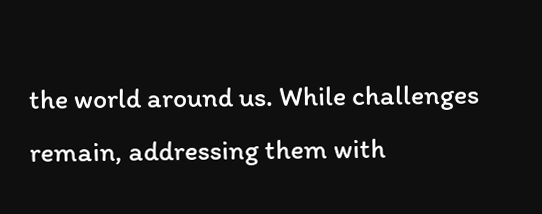the world around us. While challenges remain, addressing them with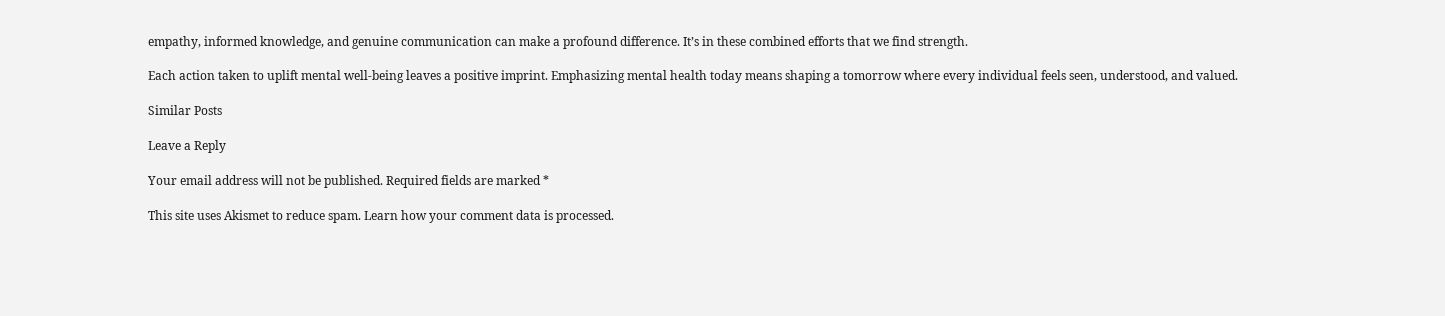empathy, informed knowledge, and genuine communication can make a profound difference. It’s in these combined efforts that we find strength.

Each action taken to uplift mental well-being leaves a positive imprint. Emphasizing mental health today means shaping a tomorrow where every individual feels seen, understood, and valued.

Similar Posts

Leave a Reply

Your email address will not be published. Required fields are marked *

This site uses Akismet to reduce spam. Learn how your comment data is processed.